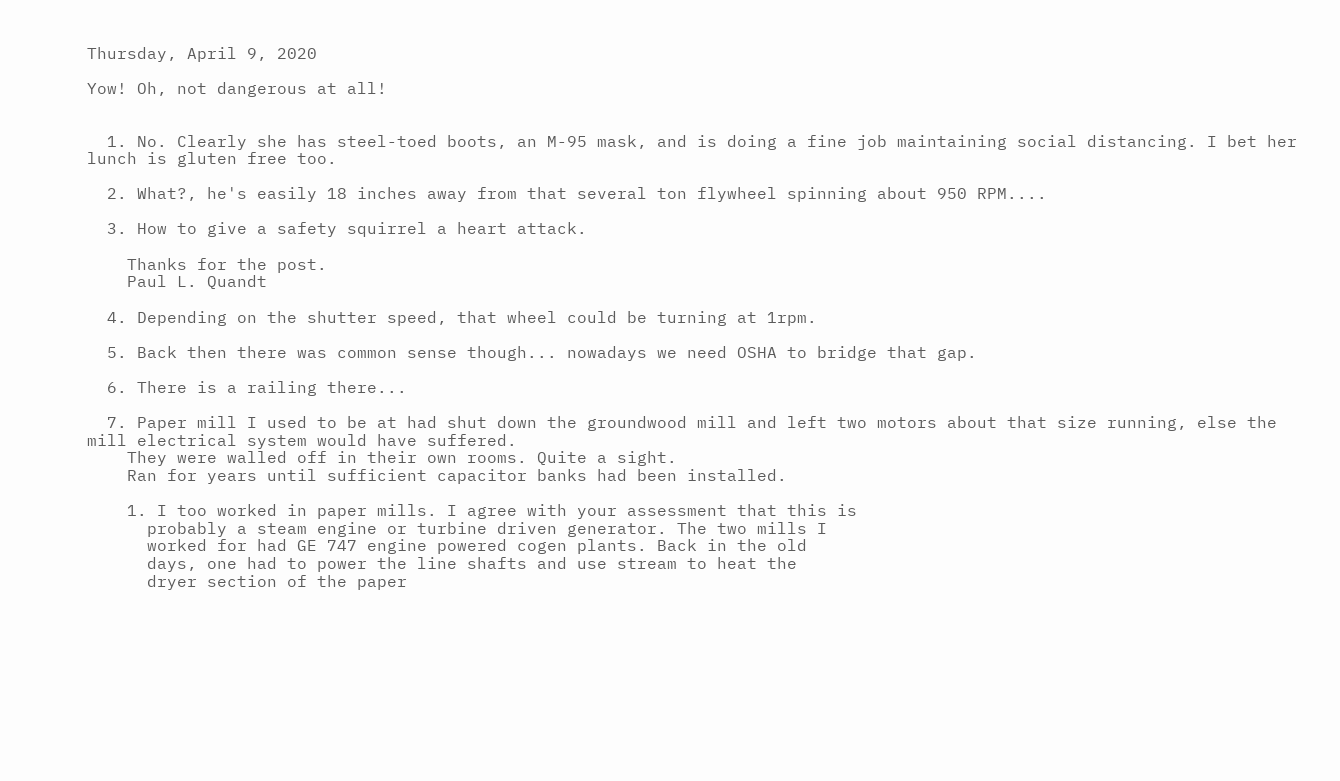Thursday, April 9, 2020

Yow! Oh, not dangerous at all!


  1. No. Clearly she has steel-toed boots, an M-95 mask, and is doing a fine job maintaining social distancing. I bet her lunch is gluten free too.

  2. What?, he's easily 18 inches away from that several ton flywheel spinning about 950 RPM....

  3. How to give a safety squirrel a heart attack.

    Thanks for the post.
    Paul L. Quandt

  4. Depending on the shutter speed, that wheel could be turning at 1rpm.

  5. Back then there was common sense though... nowadays we need OSHA to bridge that gap.

  6. There is a railing there...

  7. Paper mill I used to be at had shut down the groundwood mill and left two motors about that size running, else the mill electrical system would have suffered.
    They were walled off in their own rooms. Quite a sight.
    Ran for years until sufficient capacitor banks had been installed.

    1. I too worked in paper mills. I agree with your assessment that this is
      probably a steam engine or turbine driven generator. The two mills I
      worked for had GE 747 engine powered cogen plants. Back in the old
      days, one had to power the line shafts and use stream to heat the
      dryer section of the paper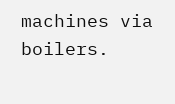machines via boilers.